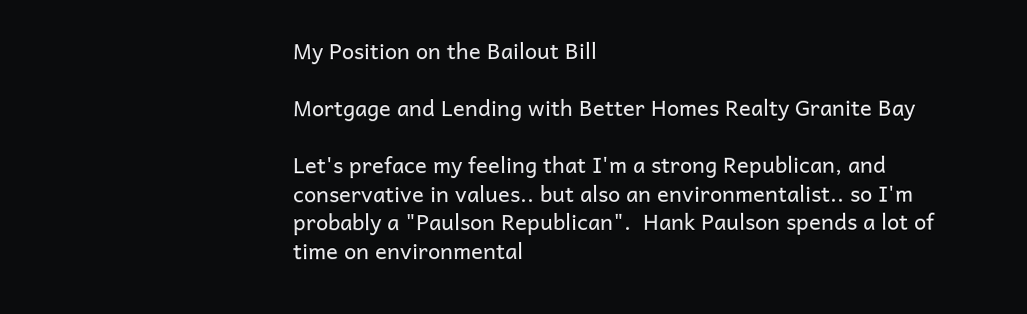My Position on the Bailout Bill

Mortgage and Lending with Better Homes Realty Granite Bay

Let's preface my feeling that I'm a strong Republican, and conservative in values.. but also an environmentalist.. so I'm probably a "Paulson Republican".  Hank Paulson spends a lot of time on environmental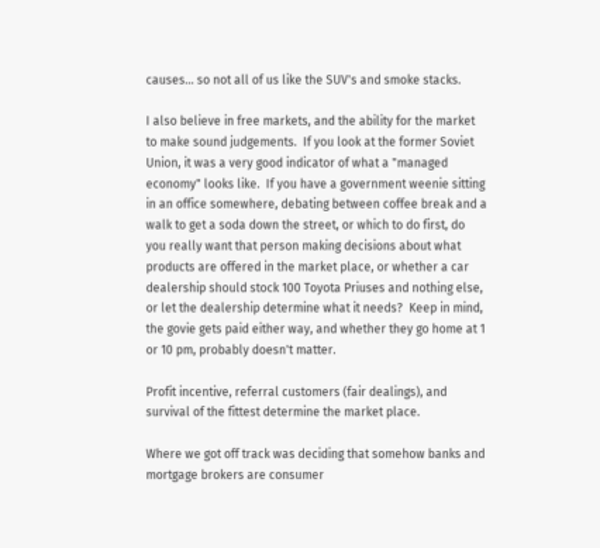causes... so not all of us like the SUV's and smoke stacks.

I also believe in free markets, and the ability for the market to make sound judgements.  If you look at the former Soviet Union, it was a very good indicator of what a "managed economy" looks like.  If you have a government weenie sitting in an office somewhere, debating between coffee break and a walk to get a soda down the street, or which to do first, do you really want that person making decisions about what products are offered in the market place, or whether a car dealership should stock 100 Toyota Priuses and nothing else, or let the dealership determine what it needs?  Keep in mind, the govie gets paid either way, and whether they go home at 1 or 10 pm, probably doesn't matter.

Profit incentive, referral customers (fair dealings), and survival of the fittest determine the market place.

Where we got off track was deciding that somehow banks and mortgage brokers are consumer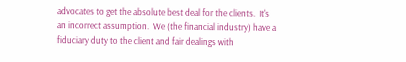advocates to get the absolute best deal for the clients.  It's an incorrect assumption.  We (the financial industry) have a fiduciary duty to the client and fair dealings with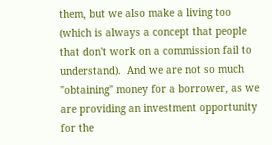them, but we also make a living too (which is always a concept that people that don't work on a commission fail to understand).  And we are not so much "obtaining" money for a borrower, as we are providing an investment opportunity for the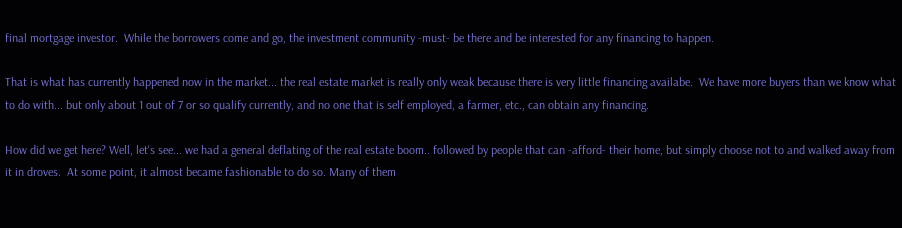final mortgage investor.  While the borrowers come and go, the investment community -must- be there and be interested for any financing to happen.

That is what has currently happened now in the market... the real estate market is really only weak because there is very little financing availabe.  We have more buyers than we know what to do with... but only about 1 out of 7 or so qualify currently, and no one that is self employed, a farmer, etc., can obtain any financing.

How did we get here? Well, let's see... we had a general deflating of the real estate boom.. followed by people that can -afford- their home, but simply choose not to and walked away from it in droves.  At some point, it almost became fashionable to do so. Many of them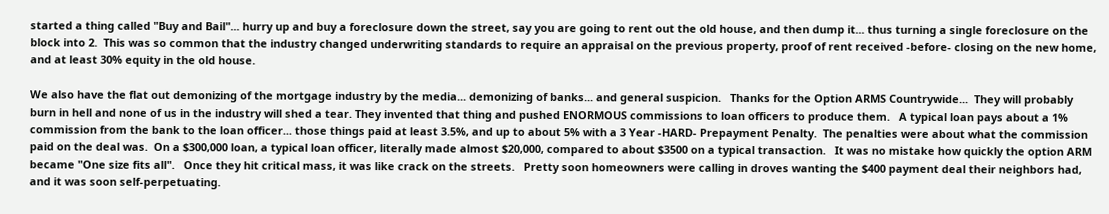started a thing called "Buy and Bail"... hurry up and buy a foreclosure down the street, say you are going to rent out the old house, and then dump it... thus turning a single foreclosure on the block into 2.  This was so common that the industry changed underwriting standards to require an appraisal on the previous property, proof of rent received -before- closing on the new home, and at least 30% equity in the old house.

We also have the flat out demonizing of the mortgage industry by the media... demonizing of banks... and general suspicion.   Thanks for the Option ARMS Countrywide...  They will probably burn in hell and none of us in the industry will shed a tear. They invented that thing and pushed ENORMOUS commissions to loan officers to produce them.   A typical loan pays about a 1% commission from the bank to the loan officer... those things paid at least 3.5%, and up to about 5% with a 3 Year -HARD- Prepayment Penalty.  The penalties were about what the commission paid on the deal was.  On a $300,000 loan, a typical loan officer, literally made almost $20,000, compared to about $3500 on a typical transaction.   It was no mistake how quickly the option ARM became "One size fits all".   Once they hit critical mass, it was like crack on the streets.   Pretty soon homeowners were calling in droves wanting the $400 payment deal their neighbors had, and it was soon self-perpetuating.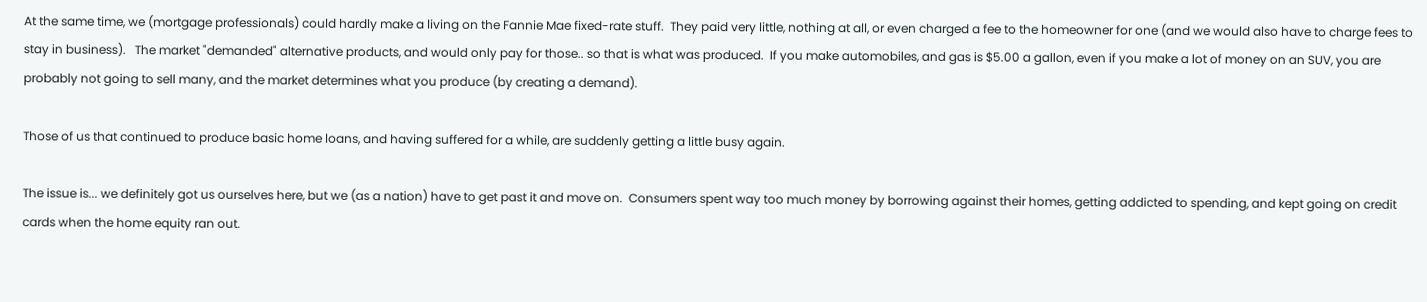At the same time, we (mortgage professionals) could hardly make a living on the Fannie Mae fixed-rate stuff.  They paid very little, nothing at all, or even charged a fee to the homeowner for one (and we would also have to charge fees to stay in business).   The market "demanded" alternative products, and would only pay for those.. so that is what was produced.  If you make automobiles, and gas is $5.00 a gallon, even if you make a lot of money on an SUV, you are probably not going to sell many, and the market determines what you produce (by creating a demand).

Those of us that continued to produce basic home loans, and having suffered for a while, are suddenly getting a little busy again.

The issue is... we definitely got us ourselves here, but we (as a nation) have to get past it and move on.  Consumers spent way too much money by borrowing against their homes, getting addicted to spending, and kept going on credit cards when the home equity ran out.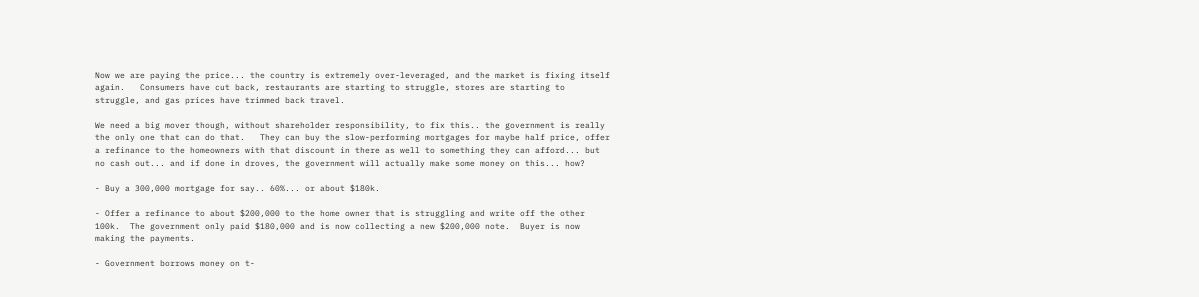Now we are paying the price... the country is extremely over-leveraged, and the market is fixing itself again.   Consumers have cut back, restaurants are starting to struggle, stores are starting to struggle, and gas prices have trimmed back travel.

We need a big mover though, without shareholder responsibility, to fix this.. the government is really the only one that can do that.   They can buy the slow-performing mortgages for maybe half price, offer a refinance to the homeowners with that discount in there as well to something they can afford... but no cash out... and if done in droves, the government will actually make some money on this... how?

- Buy a 300,000 mortgage for say.. 60%... or about $180k.

- Offer a refinance to about $200,000 to the home owner that is struggling and write off the other 100k.  The government only paid $180,000 and is now collecting a new $200,000 note.  Buyer is now making the payments.

- Government borrows money on t-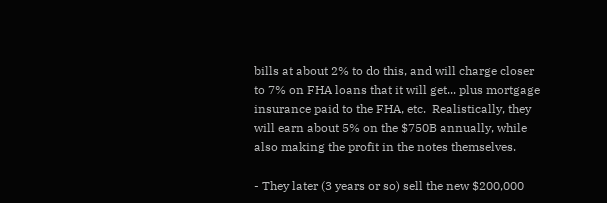bills at about 2% to do this, and will charge closer to 7% on FHA loans that it will get... plus mortgage insurance paid to the FHA, etc.  Realistically, they will earn about 5% on the $750B annually, while also making the profit in the notes themselves.

- They later (3 years or so) sell the new $200,000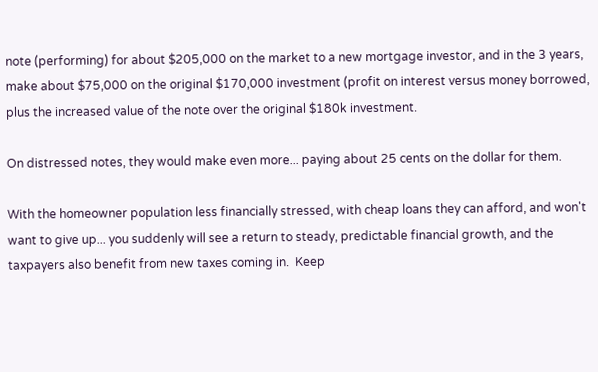note (performing) for about $205,000 on the market to a new mortgage investor, and in the 3 years, make about $75,000 on the original $170,000 investment (profit on interest versus money borrowed, plus the increased value of the note over the original $180k investment.

On distressed notes, they would make even more... paying about 25 cents on the dollar for them.

With the homeowner population less financially stressed, with cheap loans they can afford, and won't want to give up... you suddenly will see a return to steady, predictable financial growth, and the taxpayers also benefit from new taxes coming in.  Keep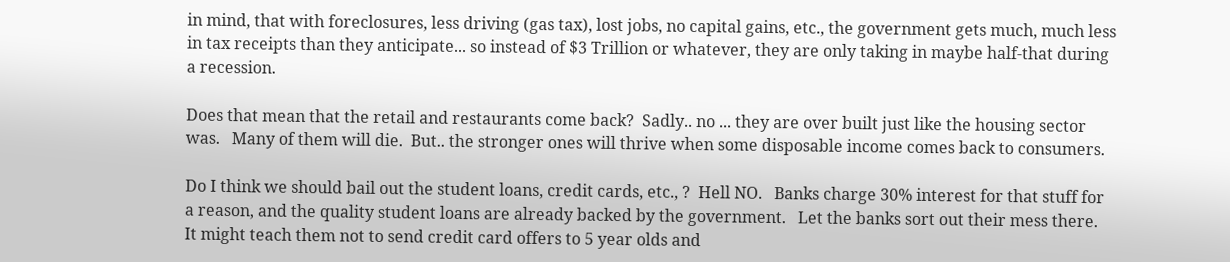in mind, that with foreclosures, less driving (gas tax), lost jobs, no capital gains, etc., the government gets much, much less in tax receipts than they anticipate... so instead of $3 Trillion or whatever, they are only taking in maybe half-that during a recession.

Does that mean that the retail and restaurants come back?  Sadly.. no ... they are over built just like the housing sector was.   Many of them will die.  But.. the stronger ones will thrive when some disposable income comes back to consumers.

Do I think we should bail out the student loans, credit cards, etc., ?  Hell NO.   Banks charge 30% interest for that stuff for a reason, and the quality student loans are already backed by the government.   Let the banks sort out their mess there.  It might teach them not to send credit card offers to 5 year olds and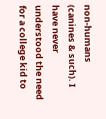non-humans (canines & such). I have never understood the need for a college kid to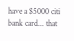have a $5000 citi bank card... that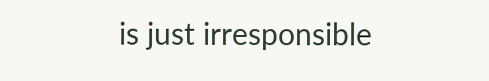is just irresponsible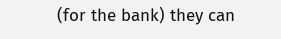(for the bank) they can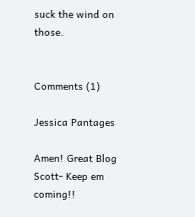suck the wind on those.


Comments (1)

Jessica Pantages

Amen! Great Blog Scott- Keep em coming!!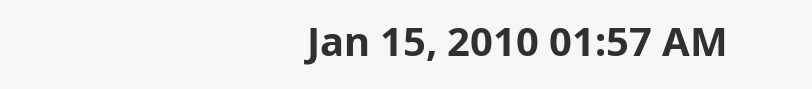Jan 15, 2010 01:57 AM